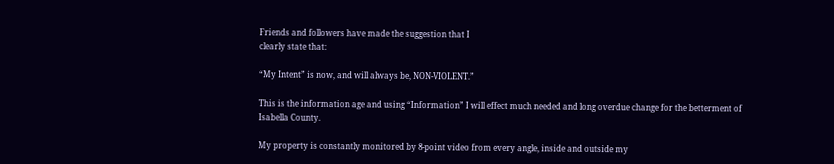Friends and followers have made the suggestion that I
clearly state that:

“My Intent” is now, and will always be, NON-VIOLENT.”

This is the information age and using “Information” I will effect much needed and long overdue change for the betterment of Isabella County.

My property is constantly monitored by 8-point video from every angle, inside and outside my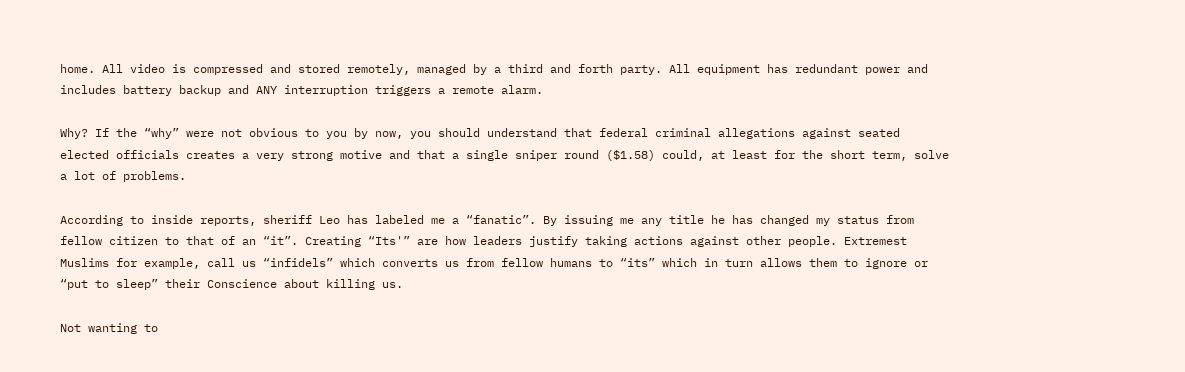home. All video is compressed and stored remotely, managed by a third and forth party. All equipment has redundant power and includes battery backup and ANY interruption triggers a remote alarm.

Why? If the “why” were not obvious to you by now, you should understand that federal criminal allegations against seated elected officials creates a very strong motive and that a single sniper round ($1.58) could, at least for the short term, solve a lot of problems.

According to inside reports, sheriff Leo has labeled me a “fanatic”. By issuing me any title he has changed my status from fellow citizen to that of an “it”. Creating “Its'” are how leaders justify taking actions against other people. Extremest Muslims for example, call us “infidels” which converts us from fellow humans to “its” which in turn allows them to ignore or “put to sleep” their Conscience about killing us.

Not wanting to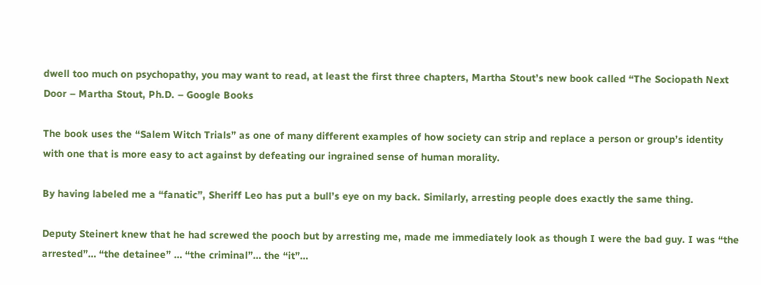dwell too much on psychopathy, you may want to read, at least the first three chapters, Martha Stout’s new book called “The Sociopath Next Door – Martha Stout, Ph.D. – Google Books

The book uses the “Salem Witch Trials” as one of many different examples of how society can strip and replace a person or group’s identity with one that is more easy to act against by defeating our ingrained sense of human morality.

By having labeled me a “fanatic”, Sheriff Leo has put a bull’s eye on my back. Similarly, arresting people does exactly the same thing.

Deputy Steinert knew that he had screwed the pooch but by arresting me, made me immediately look as though I were the bad guy. I was “the arrested”… “the detainee” … “the criminal”… the “it”…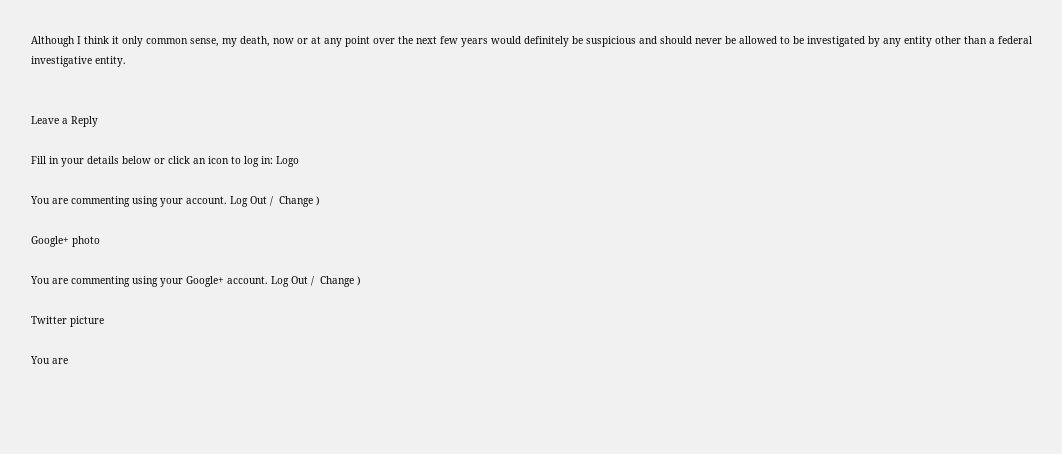Although I think it only common sense, my death, now or at any point over the next few years would definitely be suspicious and should never be allowed to be investigated by any entity other than a federal investigative entity.


Leave a Reply

Fill in your details below or click an icon to log in: Logo

You are commenting using your account. Log Out /  Change )

Google+ photo

You are commenting using your Google+ account. Log Out /  Change )

Twitter picture

You are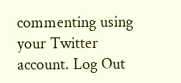commenting using your Twitter account. Log Out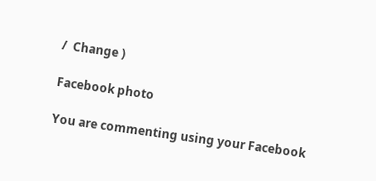/  Change )

Facebook photo

You are commenting using your Facebook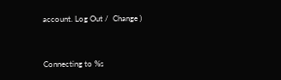account. Log Out /  Change )


Connecting to %s